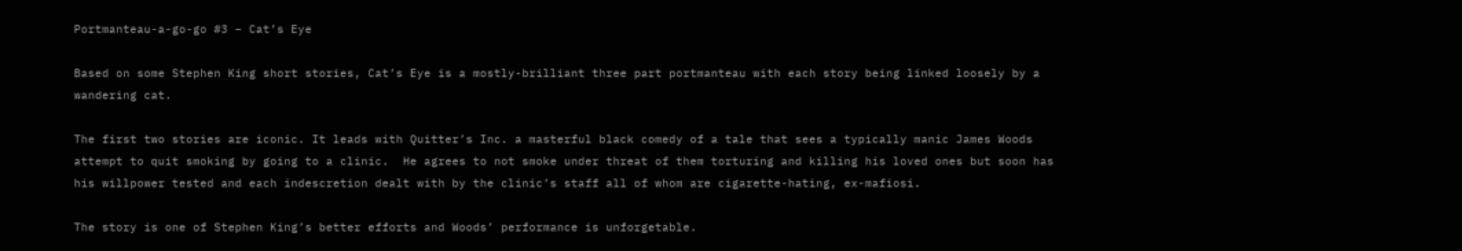Portmanteau-a-go-go #3 – Cat’s Eye

Based on some Stephen King short stories, Cat’s Eye is a mostly-brilliant three part portmanteau with each story being linked loosely by a wandering cat.

The first two stories are iconic. It leads with Quitter’s Inc. a masterful black comedy of a tale that sees a typically manic James Woods attempt to quit smoking by going to a clinic.  He agrees to not smoke under threat of them torturing and killing his loved ones but soon has his willpower tested and each indescretion dealt with by the clinic’s staff all of whom are cigarette-hating, ex-mafiosi.

The story is one of Stephen King’s better efforts and Woods’ performance is unforgetable.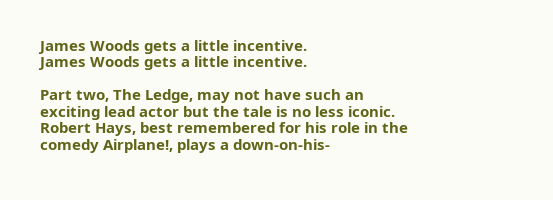James Woods gets a little incentive.
James Woods gets a little incentive.

Part two, The Ledge, may not have such an exciting lead actor but the tale is no less iconic.  Robert Hays, best remembered for his role in the comedy Airplane!, plays a down-on-his-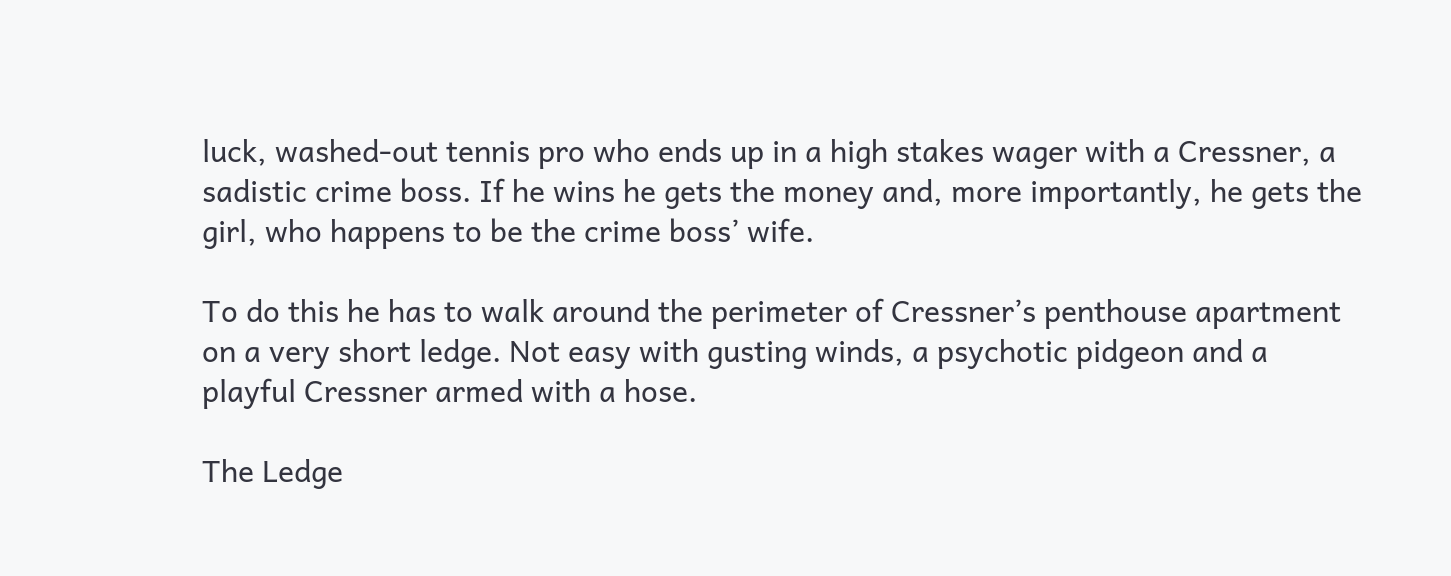luck, washed-out tennis pro who ends up in a high stakes wager with a Cressner, a sadistic crime boss. If he wins he gets the money and, more importantly, he gets the girl, who happens to be the crime boss’ wife.

To do this he has to walk around the perimeter of Cressner’s penthouse apartment on a very short ledge. Not easy with gusting winds, a psychotic pidgeon and a playful Cressner armed with a hose.

The Ledge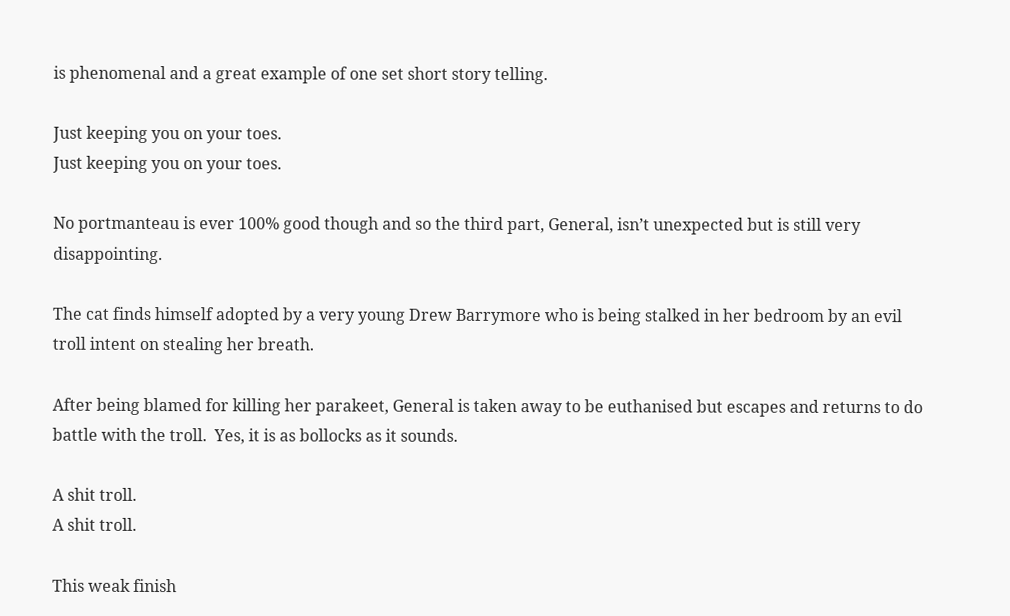is phenomenal and a great example of one set short story telling.

Just keeping you on your toes.
Just keeping you on your toes.

No portmanteau is ever 100% good though and so the third part, General, isn’t unexpected but is still very disappointing.

The cat finds himself adopted by a very young Drew Barrymore who is being stalked in her bedroom by an evil troll intent on stealing her breath.

After being blamed for killing her parakeet, General is taken away to be euthanised but escapes and returns to do battle with the troll.  Yes, it is as bollocks as it sounds.

A shit troll.
A shit troll.

This weak finish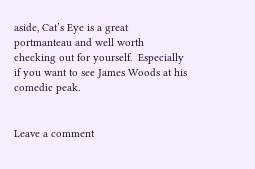aside, Cat’s Eye is a great portmanteau and well worth checking out for yourself.  Especially if you want to see James Woods at his comedic peak.


Leave a comment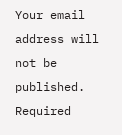Your email address will not be published. Required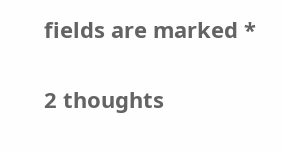fields are marked *

2 thoughts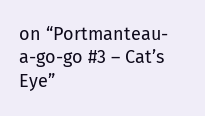on “Portmanteau-a-go-go #3 – Cat’s Eye”